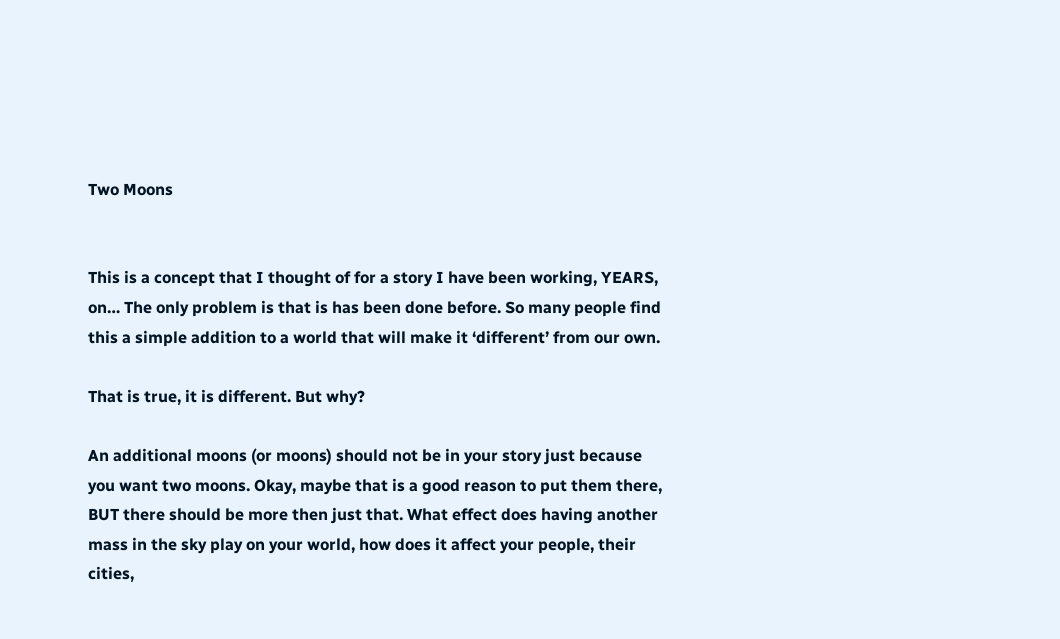Two Moons


This is a concept that I thought of for a story I have been working, YEARS, on… The only problem is that is has been done before. So many people find this a simple addition to a world that will make it ‘different’ from our own.

That is true, it is different. But why?

An additional moons (or moons) should not be in your story just because you want two moons. Okay, maybe that is a good reason to put them there, BUT there should be more then just that. What effect does having another mass in the sky play on your world, how does it affect your people, their cities,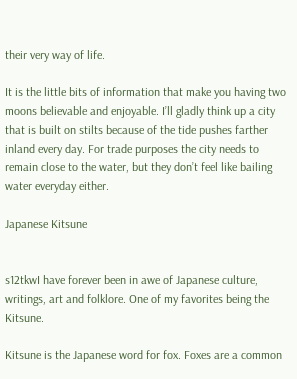their very way of life.

It is the little bits of information that make you having two moons believable and enjoyable. I’ll gladly think up a city that is built on stilts because of the tide pushes farther inland every day. For trade purposes the city needs to remain close to the water, but they don’t feel like bailing water everyday either.

Japanese Kitsune


s12tkwI have forever been in awe of Japanese culture, writings, art and folklore. One of my favorites being the Kitsune.

Kitsune is the Japanese word for fox. Foxes are a common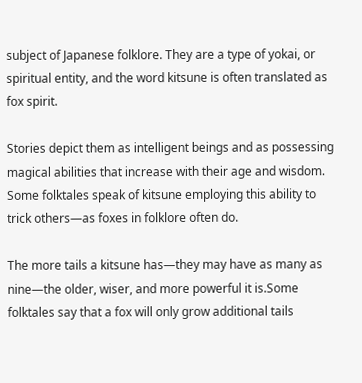subject of Japanese folklore. They are a type of yokai, or spiritual entity, and the word kitsune is often translated as fox spirit.

Stories depict them as intelligent beings and as possessing magical abilities that increase with their age and wisdom. Some folktales speak of kitsune employing this ability to trick others—as foxes in folklore often do.

The more tails a kitsune has—they may have as many as nine—the older, wiser, and more powerful it is.Some folktales say that a fox will only grow additional tails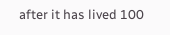after it has lived 100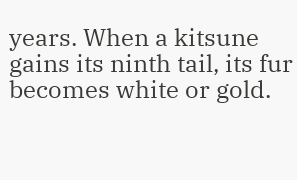years. When a kitsune gains its ninth tail, its fur becomes white or gold.